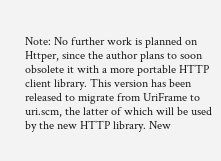Note: No further work is planned on Httper, since the author plans to soon obsolete it with a more portable HTTP client library. This version has been released to migrate from UriFrame to uri.scm, the latter of which will be used by the new HTTP library. New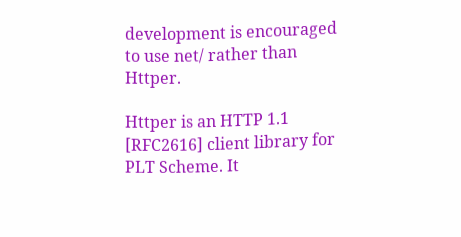development is encouraged to use net/ rather than Httper.

Httper is an HTTP 1.1 [RFC2616] client library for PLT Scheme. It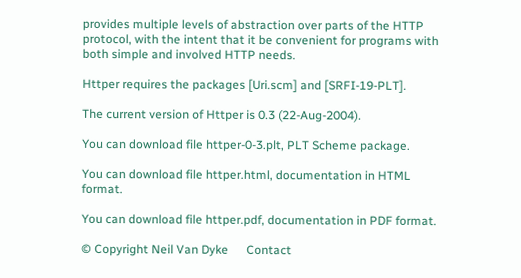provides multiple levels of abstraction over parts of the HTTP protocol, with the intent that it be convenient for programs with both simple and involved HTTP needs.

Httper requires the packages [Uri.scm] and [SRFI-19-PLT].

The current version of Httper is 0.3 (22-Aug-2004).

You can download file httper-0-3.plt, PLT Scheme package.

You can download file httper.html, documentation in HTML format.

You can download file httper.pdf, documentation in PDF format.

© Copyright Neil Van Dyke      Contact